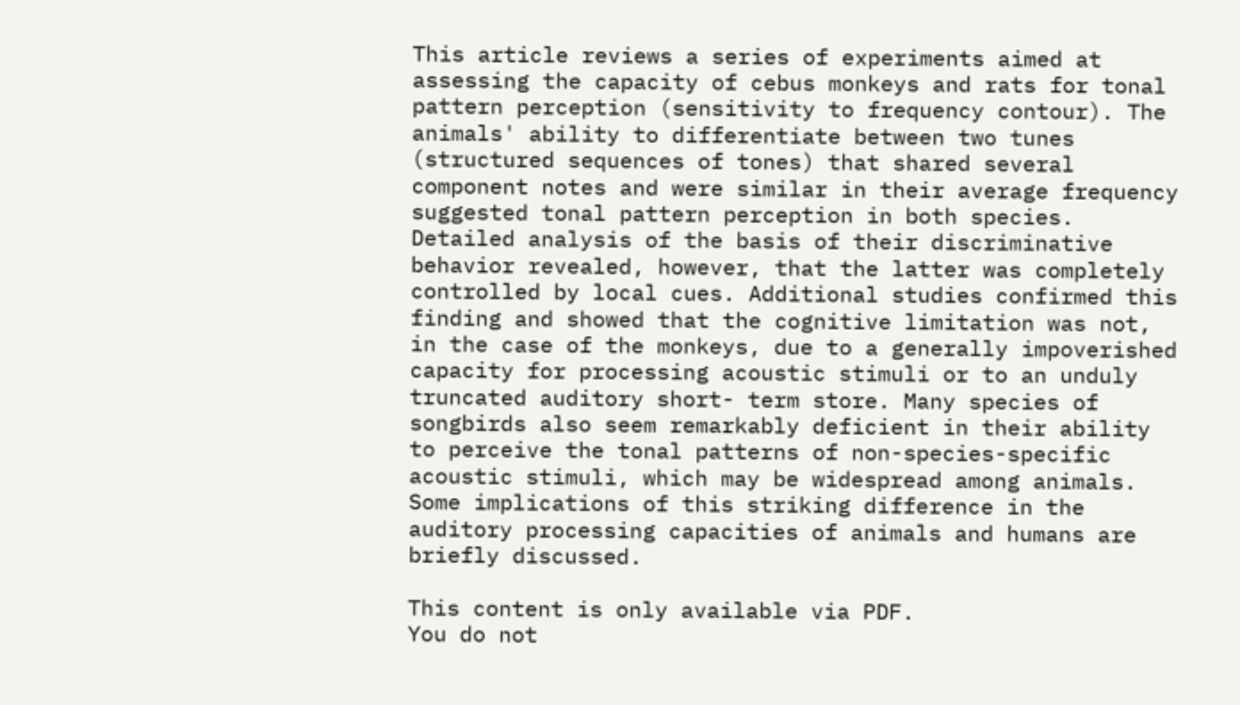This article reviews a series of experiments aimed at assessing the capacity of cebus monkeys and rats for tonal pattern perception (sensitivity to frequency contour). The animals' ability to differentiate between two tunes (structured sequences of tones) that shared several component notes and were similar in their average frequency suggested tonal pattern perception in both species. Detailed analysis of the basis of their discriminative behavior revealed, however, that the latter was completely controlled by local cues. Additional studies confirmed this finding and showed that the cognitive limitation was not, in the case of the monkeys, due to a generally impoverished capacity for processing acoustic stimuli or to an unduly truncated auditory short- term store. Many species of songbirds also seem remarkably deficient in their ability to perceive the tonal patterns of non-species-specific acoustic stimuli, which may be widespread among animals. Some implications of this striking difference in the auditory processing capacities of animals and humans are briefly discussed.

This content is only available via PDF.
You do not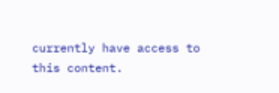currently have access to this content.